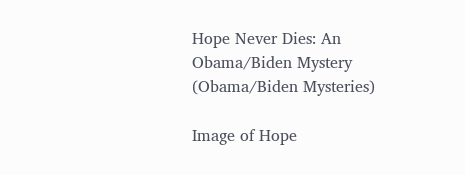Hope Never Dies: An Obama/Biden Mystery (Obama/Biden Mysteries)

Image of Hope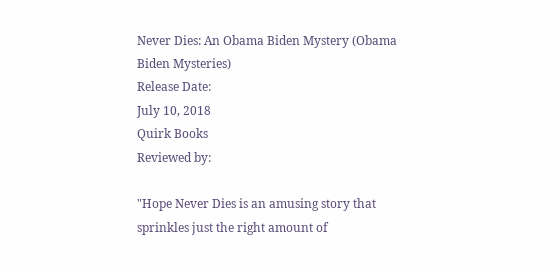Never Dies: An Obama Biden Mystery (Obama Biden Mysteries)
Release Date:
July 10, 2018
Quirk Books
Reviewed by:

"Hope Never Dies is an amusing story that sprinkles just the right amount of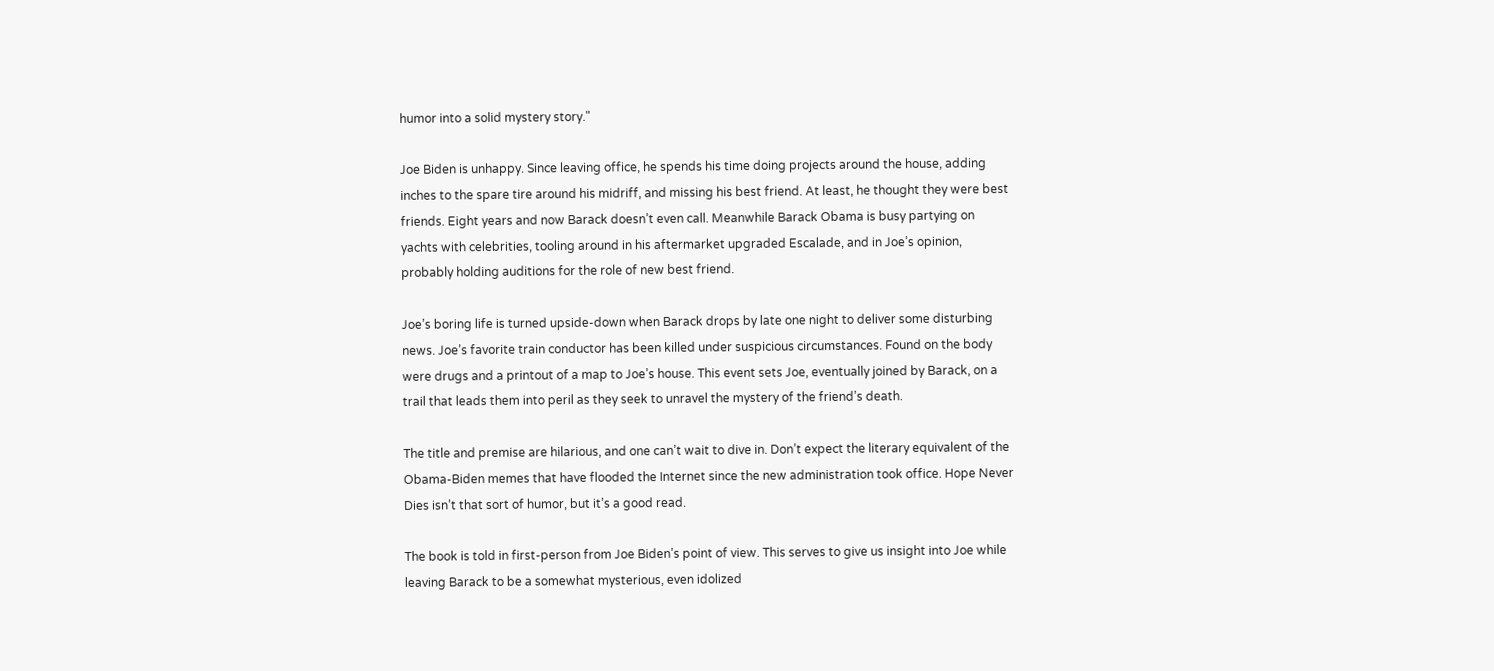humor into a solid mystery story."

Joe Biden is unhappy. Since leaving office, he spends his time doing projects around the house, adding inches to the spare tire around his midriff, and missing his best friend. At least, he thought they were best friends. Eight years and now Barack doesn’t even call. Meanwhile Barack Obama is busy partying on yachts with celebrities, tooling around in his aftermarket upgraded Escalade, and in Joe’s opinion, probably holding auditions for the role of new best friend.

Joe’s boring life is turned upside-down when Barack drops by late one night to deliver some disturbing news. Joe’s favorite train conductor has been killed under suspicious circumstances. Found on the body were drugs and a printout of a map to Joe’s house. This event sets Joe, eventually joined by Barack, on a trail that leads them into peril as they seek to unravel the mystery of the friend’s death.

The title and premise are hilarious, and one can’t wait to dive in. Don’t expect the literary equivalent of the Obama-Biden memes that have flooded the Internet since the new administration took office. Hope Never Dies isn’t that sort of humor, but it’s a good read.

The book is told in first-person from Joe Biden’s point of view. This serves to give us insight into Joe while leaving Barack to be a somewhat mysterious, even idolized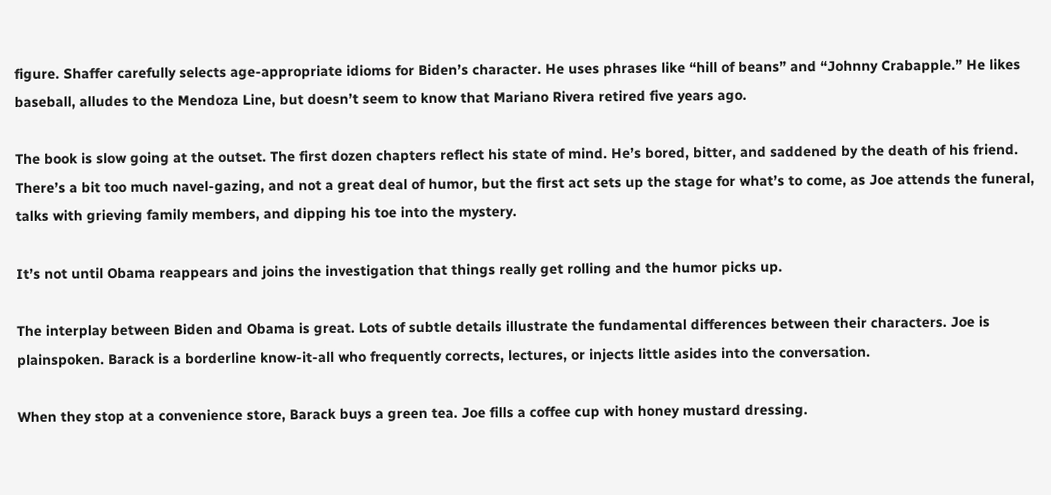figure. Shaffer carefully selects age-appropriate idioms for Biden’s character. He uses phrases like “hill of beans” and “Johnny Crabapple.” He likes baseball, alludes to the Mendoza Line, but doesn’t seem to know that Mariano Rivera retired five years ago.

The book is slow going at the outset. The first dozen chapters reflect his state of mind. He’s bored, bitter, and saddened by the death of his friend. There’s a bit too much navel-gazing, and not a great deal of humor, but the first act sets up the stage for what’s to come, as Joe attends the funeral, talks with grieving family members, and dipping his toe into the mystery.

It’s not until Obama reappears and joins the investigation that things really get rolling and the humor picks up.

The interplay between Biden and Obama is great. Lots of subtle details illustrate the fundamental differences between their characters. Joe is plainspoken. Barack is a borderline know-it-all who frequently corrects, lectures, or injects little asides into the conversation.

When they stop at a convenience store, Barack buys a green tea. Joe fills a coffee cup with honey mustard dressing.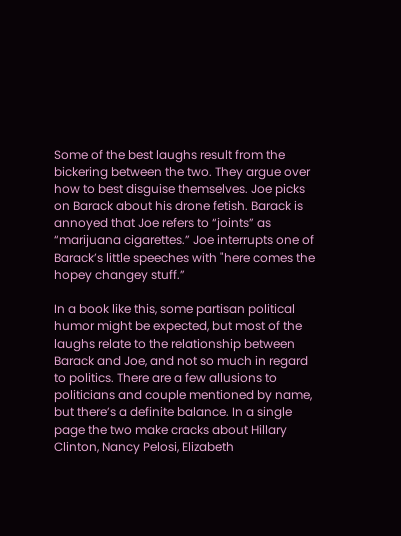Some of the best laughs result from the bickering between the two. They argue over how to best disguise themselves. Joe picks on Barack about his drone fetish. Barack is annoyed that Joe refers to “joints” as “marijuana cigarettes.” Joe interrupts one of Barack’s little speeches with "here comes the hopey changey stuff.”

In a book like this, some partisan political humor might be expected, but most of the laughs relate to the relationship between Barack and Joe, and not so much in regard to politics. There are a few allusions to politicians and couple mentioned by name, but there’s a definite balance. In a single page the two make cracks about Hillary Clinton, Nancy Pelosi, Elizabeth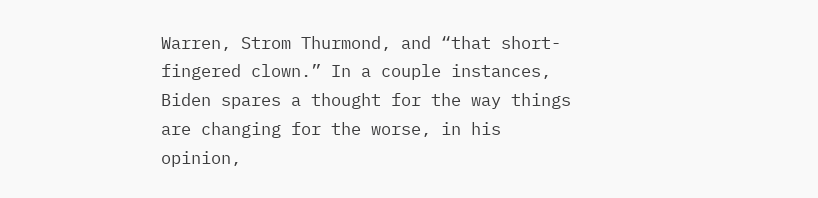Warren, Strom Thurmond, and “that short-fingered clown.” In a couple instances, Biden spares a thought for the way things are changing for the worse, in his opinion,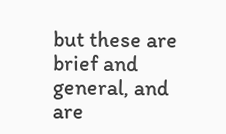but these are brief and general, and are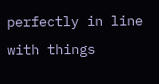perfectly in line with things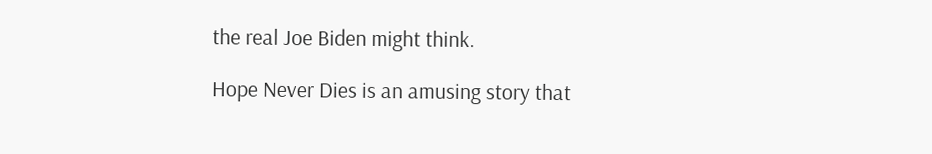the real Joe Biden might think.

Hope Never Dies is an amusing story that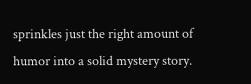sprinkles just the right amount of humor into a solid mystery story.